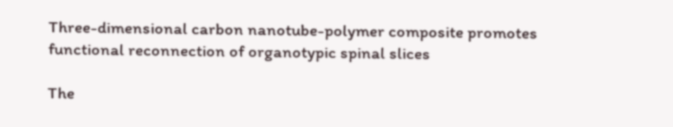Three-dimensional carbon nanotube-polymer composite promotes functional reconnection of organotypic spinal slices

The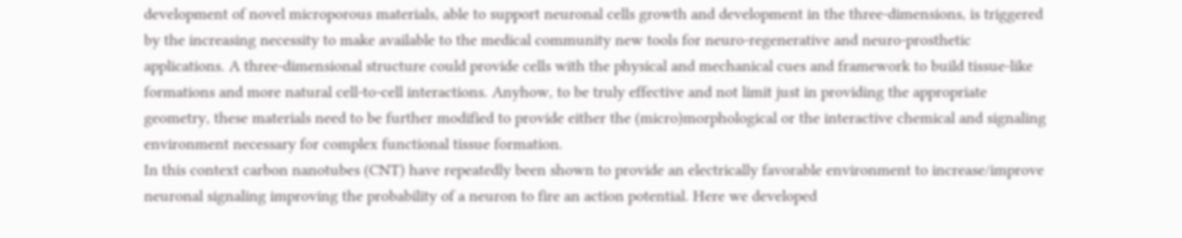development of novel microporous materials, able to support neuronal cells growth and development in the three-dimensions, is triggered by the increasing necessity to make available to the medical community new tools for neuro-regenerative and neuro-prosthetic applications. A three-dimensional structure could provide cells with the physical and mechanical cues and framework to build tissue-like formations and more natural cell-to-cell interactions. Anyhow, to be truly effective and not limit just in providing the appropriate geometry, these materials need to be further modified to provide either the (micro)morphological or the interactive chemical and signaling environment necessary for complex functional tissue formation.
In this context carbon nanotubes (CNT) have repeatedly been shown to provide an electrically favorable environment to increase/improve neuronal signaling improving the probability of a neuron to fire an action potential. Here we developed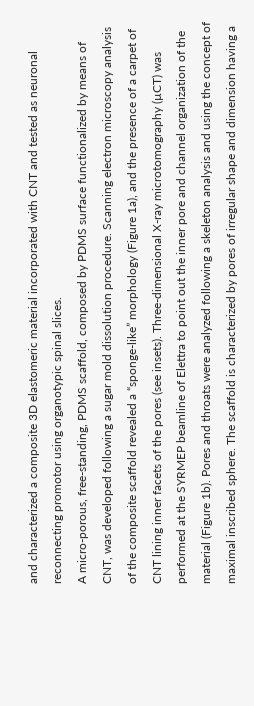and characterized a composite 3D elastomeric material incorporated with CNT and tested as neuronal reconnecting promotor using organotypic spinal slices.
A micro-porous, free-standing, PDMS scaffold, composed by PDMS surface functionalized by means of CNT, was developed following a sugar mold dissolution procedure. Scanning electron microscopy analysis of the composite scaffold revealed a “sponge-like” morphology (Figure 1a), and the presence of a carpet of CNT lining inner facets of the pores (see insets). Three-dimensional X-ray microtomography (µCT) was performed at the SYRMEP beamline of Elettra to point out the inner pore and channel organization of the material (Figure 1b). Pores and throats were analyzed following a skeleton analysis and using the concept of maximal inscribed sphere. The scaffold is characterized by pores of irregular shape and dimension having a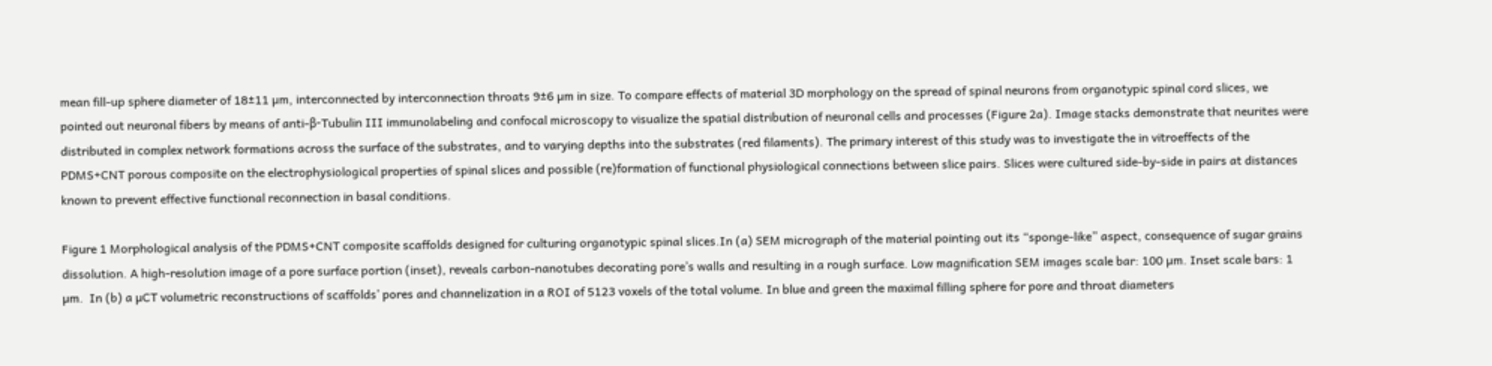mean fill-up sphere diameter of 18±11 µm, interconnected by interconnection throats 9±6 µm in size. To compare effects of material 3D morphology on the spread of spinal neurons from organotypic spinal cord slices, we pointed out neuronal fibers by means of anti-β-Tubulin III immunolabeling and confocal microscopy to visualize the spatial distribution of neuronal cells and processes (Figure 2a). Image stacks demonstrate that neurites were distributed in complex network formations across the surface of the substrates, and to varying depths into the substrates (red filaments). The primary interest of this study was to investigate the in vitroeffects of the PDMS+CNT porous composite on the electrophysiological properties of spinal slices and possible (re)formation of functional physiological connections between slice pairs. Slices were cultured side-by-side in pairs at distances known to prevent effective functional reconnection in basal conditions.

Figure 1 Morphological analysis of the PDMS+CNT composite scaffolds designed for culturing organotypic spinal slices.In (a) SEM micrograph of the material pointing out its “sponge-like” aspect, consequence of sugar grains dissolution. A high-resolution image of a pore surface portion (inset), reveals carbon-nanotubes decorating pore’s walls and resulting in a rough surface. Low magnification SEM images scale bar: 100 µm. Inset scale bars: 1 µm.  In (b) a µCT volumetric reconstructions of scaffolds’ pores and channelization in a ROI of 5123 voxels of the total volume. In blue and green the maximal filling sphere for pore and throat diameters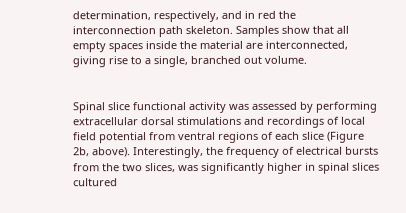determination, respectively, and in red the interconnection path skeleton. Samples show that all empty spaces inside the material are interconnected, giving rise to a single, branched out volume.


Spinal slice functional activity was assessed by performing extracellular dorsal stimulations and recordings of local field potential from ventral regions of each slice (Figure 2b, above). Interestingly, the frequency of electrical bursts from the two slices, was significantly higher in spinal slices cultured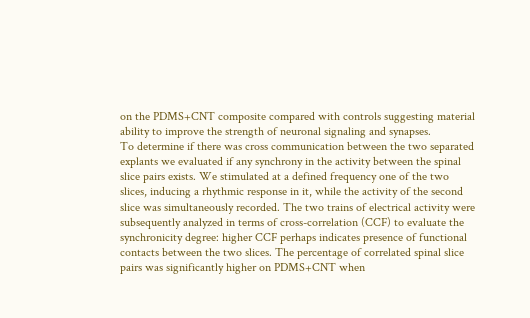on the PDMS+CNT composite compared with controls suggesting material ability to improve the strength of neuronal signaling and synapses.
To determine if there was cross communication between the two separated explants we evaluated if any synchrony in the activity between the spinal slice pairs exists. We stimulated at a defined frequency one of the two slices, inducing a rhythmic response in it, while the activity of the second slice was simultaneously recorded. The two trains of electrical activity were subsequently analyzed in terms of cross-correlation (CCF) to evaluate the synchronicity degree: higher CCF perhaps indicates presence of functional contacts between the two slices. The percentage of correlated spinal slice pairs was significantly higher on PDMS+CNT when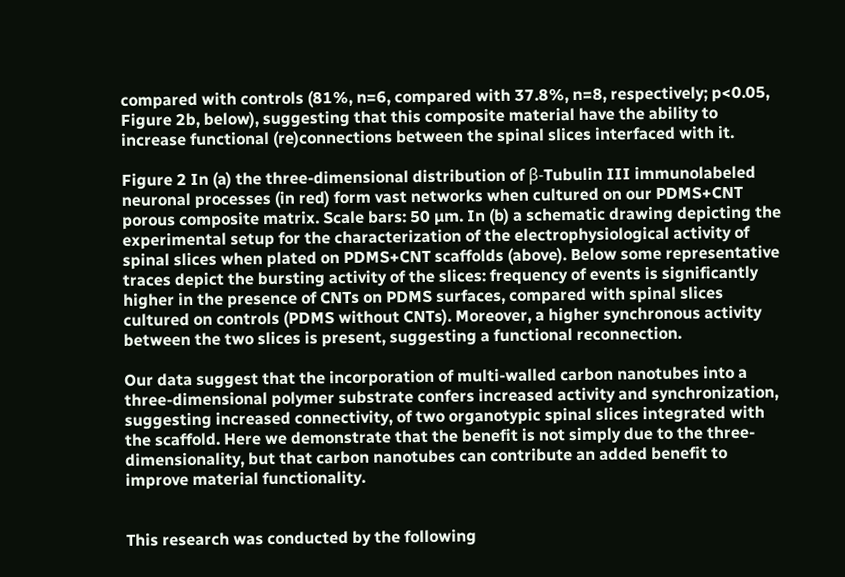compared with controls (81%, n=6, compared with 37.8%, n=8, respectively; p<0.05, Figure 2b, below), suggesting that this composite material have the ability to increase functional (re)connections between the spinal slices interfaced with it.

Figure 2 In (a) the three-dimensional distribution of β-Tubulin III immunolabeled neuronal processes (in red) form vast networks when cultured on our PDMS+CNT porous composite matrix. Scale bars: 50 µm. In (b) a schematic drawing depicting the experimental setup for the characterization of the electrophysiological activity of spinal slices when plated on PDMS+CNT scaffolds (above). Below some representative traces depict the bursting activity of the slices: frequency of events is significantly higher in the presence of CNTs on PDMS surfaces, compared with spinal slices cultured on controls (PDMS without CNTs). Moreover, a higher synchronous activity between the two slices is present, suggesting a functional reconnection.

Our data suggest that the incorporation of multi-walled carbon nanotubes into a three-dimensional polymer substrate confers increased activity and synchronization, suggesting increased connectivity, of two organotypic spinal slices integrated with the scaffold. Here we demonstrate that the benefit is not simply due to the three-dimensionality, but that carbon nanotubes can contribute an added benefit to improve material functionality.


This research was conducted by the following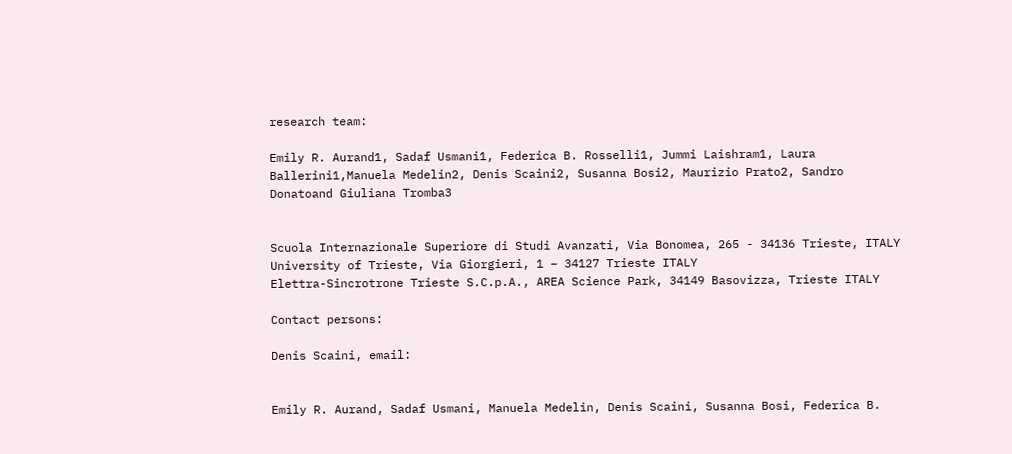research team:

Emily R. Aurand1, Sadaf Usmani1, Federica B. Rosselli1, Jummi Laishram1, Laura Ballerini1,Manuela Medelin2, Denis Scaini2, Susanna Bosi2, Maurizio Prato2, Sandro Donatoand Giuliana Tromba3


Scuola Internazionale Superiore di Studi Avanzati, Via Bonomea, 265 - 34136 Trieste, ITALY
University of Trieste, Via Giorgieri, 1 – 34127 Trieste ITALY
Elettra-Sincrotrone Trieste S.C.p.A., AREA Science Park, 34149 Basovizza, Trieste ITALY

Contact persons:

Denis Scaini, email:


Emily R. Aurand, Sadaf Usmani, Manuela Medelin, Denis Scaini, Susanna Bosi, Federica B.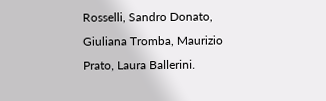Rosselli, Sandro Donato, Giuliana Tromba, Maurizio Prato, Laura Ballerini.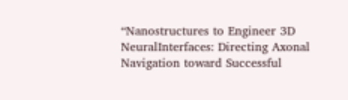“Nanostructures to Engineer 3D NeuralInterfaces: Directing Axonal Navigation toward Successful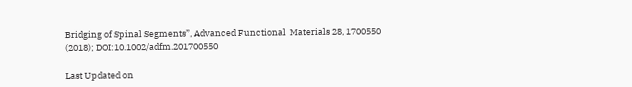Bridging of Spinal Segments”, Advanced Functional  Materials 28, 1700550 (2018); DOI:10.1002/adfm.201700550

Last Updated on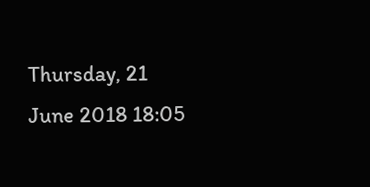Thursday, 21 June 2018 18:05